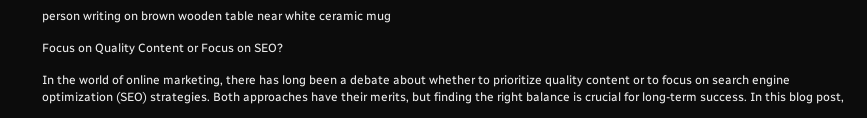person writing on brown wooden table near white ceramic mug

Focus on Quality Content or Focus on SEO?

In the world of online marketing, there has long been a debate about whether to prioritize quality content or to focus on search engine optimization (SEO) strategies. Both approaches have their merits, but finding the right balance is crucial for long-term success. In this blog post,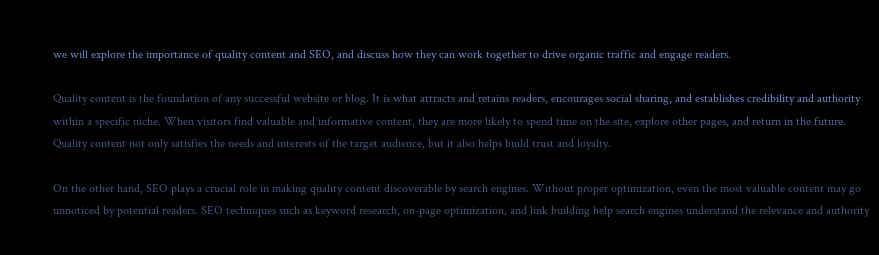we will explore the importance of quality content and SEO, and discuss how they can work together to drive organic traffic and engage readers.

Quality content is the foundation of any successful website or blog. It is what attracts and retains readers, encourages social sharing, and establishes credibility and authority within a specific niche. When visitors find valuable and informative content, they are more likely to spend time on the site, explore other pages, and return in the future. Quality content not only satisfies the needs and interests of the target audience, but it also helps build trust and loyalty.

On the other hand, SEO plays a crucial role in making quality content discoverable by search engines. Without proper optimization, even the most valuable content may go unnoticed by potential readers. SEO techniques such as keyword research, on-page optimization, and link building help search engines understand the relevance and authority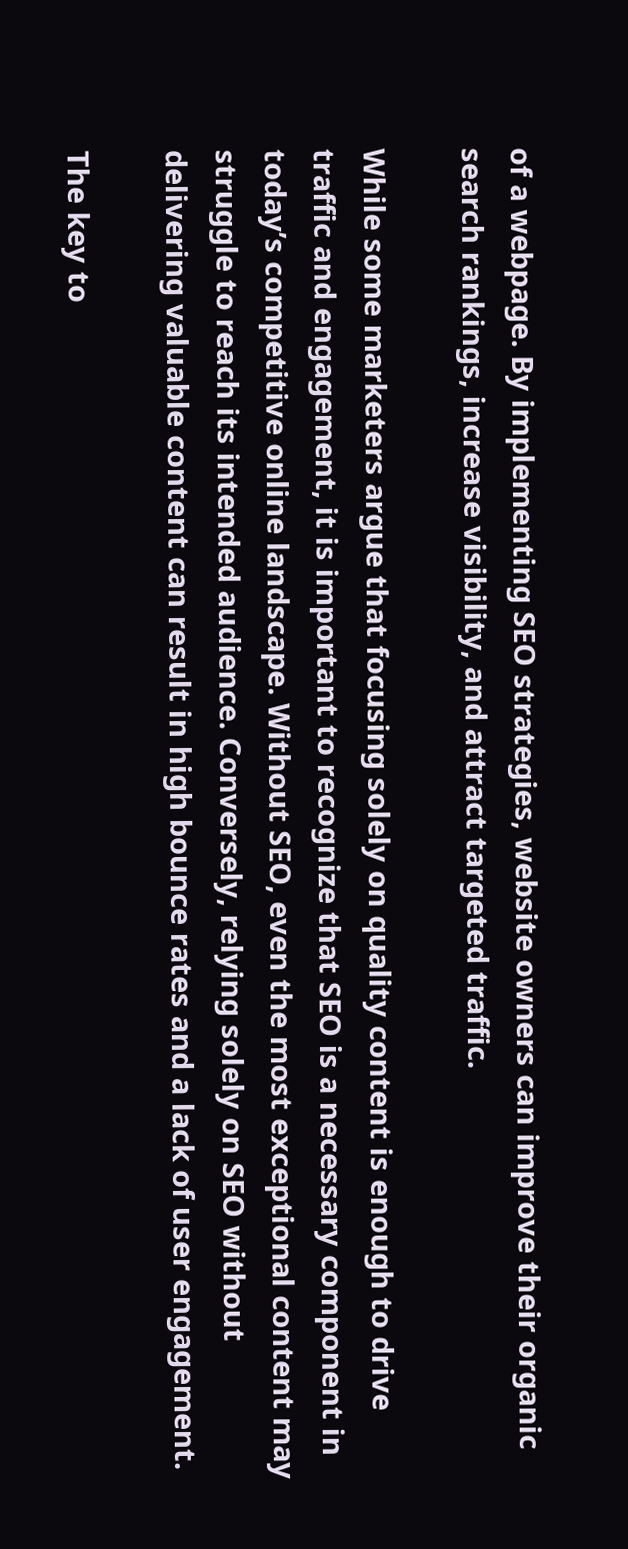of a webpage. By implementing SEO strategies, website owners can improve their organic search rankings, increase visibility, and attract targeted traffic.

While some marketers argue that focusing solely on quality content is enough to drive traffic and engagement, it is important to recognize that SEO is a necessary component in today’s competitive online landscape. Without SEO, even the most exceptional content may struggle to reach its intended audience. Conversely, relying solely on SEO without delivering valuable content can result in high bounce rates and a lack of user engagement.

The key to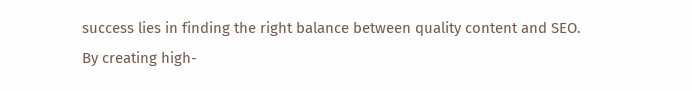success lies in finding the right balance between quality content and SEO. By creating high-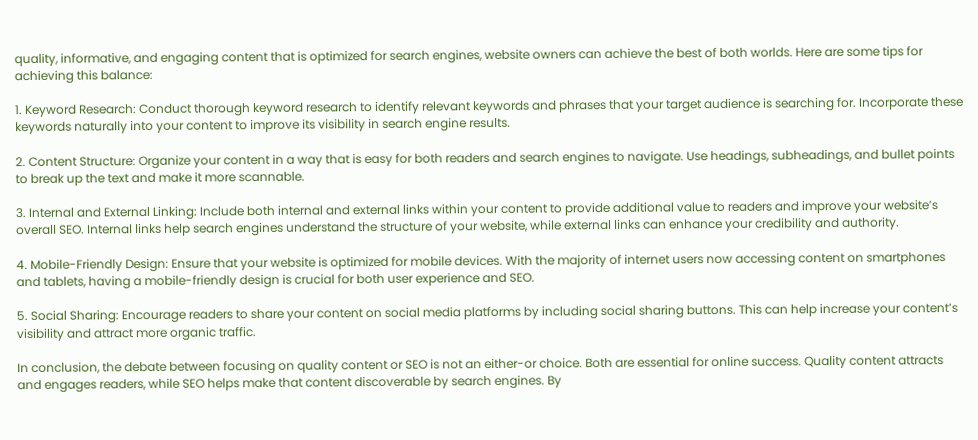quality, informative, and engaging content that is optimized for search engines, website owners can achieve the best of both worlds. Here are some tips for achieving this balance:

1. Keyword Research: Conduct thorough keyword research to identify relevant keywords and phrases that your target audience is searching for. Incorporate these keywords naturally into your content to improve its visibility in search engine results.

2. Content Structure: Organize your content in a way that is easy for both readers and search engines to navigate. Use headings, subheadings, and bullet points to break up the text and make it more scannable.

3. Internal and External Linking: Include both internal and external links within your content to provide additional value to readers and improve your website’s overall SEO. Internal links help search engines understand the structure of your website, while external links can enhance your credibility and authority.

4. Mobile-Friendly Design: Ensure that your website is optimized for mobile devices. With the majority of internet users now accessing content on smartphones and tablets, having a mobile-friendly design is crucial for both user experience and SEO.

5. Social Sharing: Encourage readers to share your content on social media platforms by including social sharing buttons. This can help increase your content’s visibility and attract more organic traffic.

In conclusion, the debate between focusing on quality content or SEO is not an either-or choice. Both are essential for online success. Quality content attracts and engages readers, while SEO helps make that content discoverable by search engines. By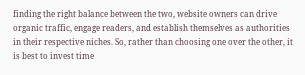finding the right balance between the two, website owners can drive organic traffic, engage readers, and establish themselves as authorities in their respective niches. So, rather than choosing one over the other, it is best to invest time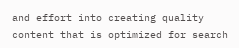and effort into creating quality content that is optimized for search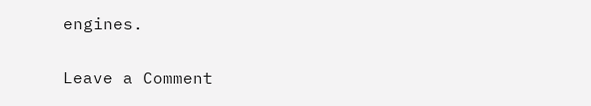engines.

Leave a Comment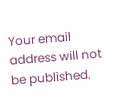Your email address will not be published.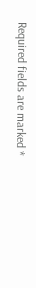Required fields are marked *